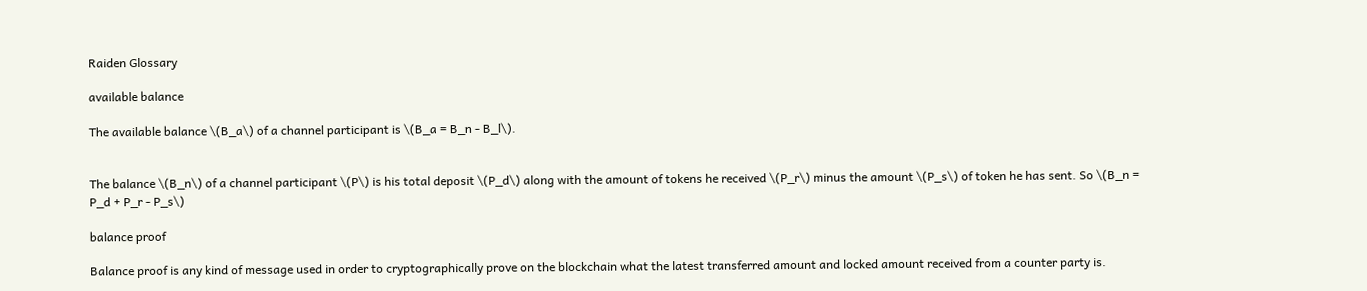Raiden Glossary

available balance

The available balance \(B_a\) of a channel participant is \(B_a = B_n - B_l\).


The balance \(B_n\) of a channel participant \(P\) is his total deposit \(P_d\) along with the amount of tokens he received \(P_r\) minus the amount \(P_s\) of token he has sent. So \(B_n = P_d + P_r - P_s\)

balance proof

Balance proof is any kind of message used in order to cryptographically prove on the blockchain what the latest transferred amount and locked amount received from a counter party is.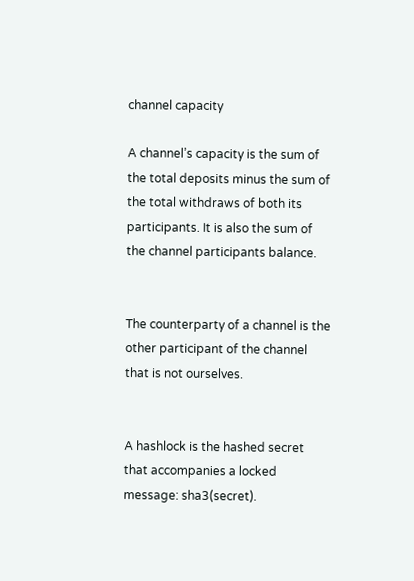channel capacity

A channel’s capacity is the sum of the total deposits minus the sum of the total withdraws of both its participants. It is also the sum of the channel participants balance.


The counterparty of a channel is the other participant of the channel that is not ourselves.


A hashlock is the hashed secret that accompanies a locked message: sha3(secret).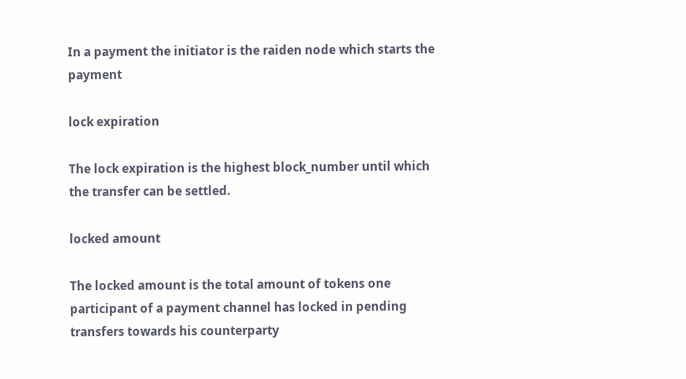In a payment the initiator is the raiden node which starts the payment

lock expiration

The lock expiration is the highest block_number until which the transfer can be settled.

locked amount

The locked amount is the total amount of tokens one participant of a payment channel has locked in pending transfers towards his counterparty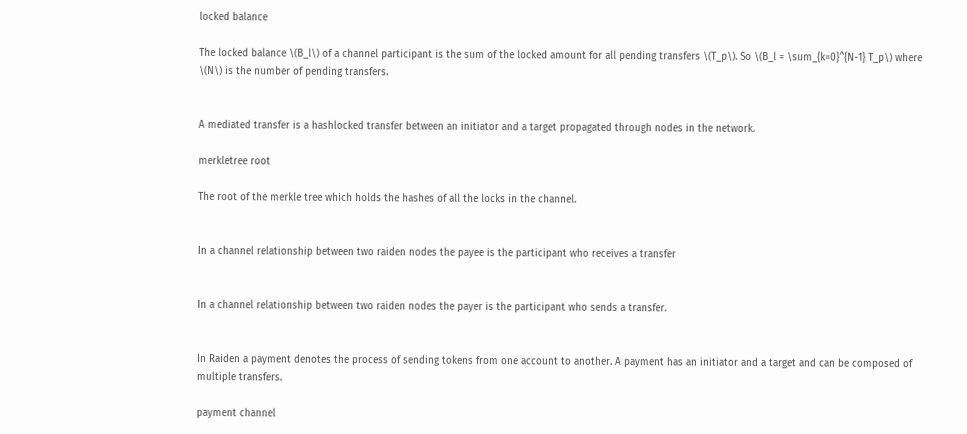locked balance

The locked balance \(B_l\) of a channel participant is the sum of the locked amount for all pending transfers \(T_p\). So \(B_l = \sum_{k=0}^{N-1} T_p\) where \(N\) is the number of pending transfers.


A mediated transfer is a hashlocked transfer between an initiator and a target propagated through nodes in the network.

merkletree root

The root of the merkle tree which holds the hashes of all the locks in the channel.


In a channel relationship between two raiden nodes the payee is the participant who receives a transfer


In a channel relationship between two raiden nodes the payer is the participant who sends a transfer.


In Raiden a payment denotes the process of sending tokens from one account to another. A payment has an initiator and a target and can be composed of multiple transfers.

payment channel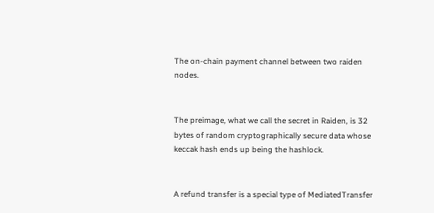The on-chain payment channel between two raiden nodes.


The preimage, what we call the secret in Raiden, is 32 bytes of random cryptographically secure data whose keccak hash ends up being the hashlock.


A refund transfer is a special type of MediatedTransfer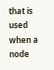that is used when a node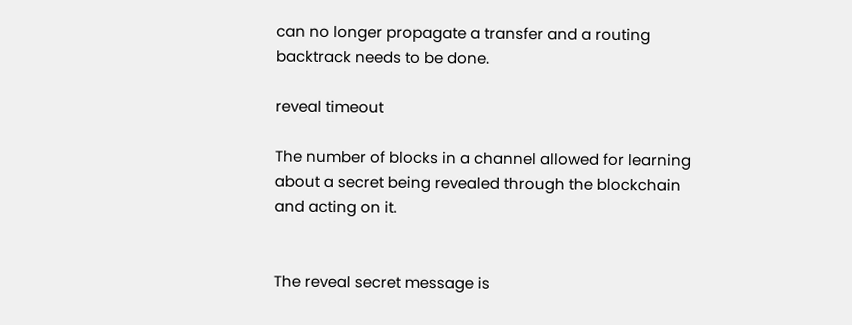can no longer propagate a transfer and a routing backtrack needs to be done.

reveal timeout

The number of blocks in a channel allowed for learning about a secret being revealed through the blockchain and acting on it.


The reveal secret message is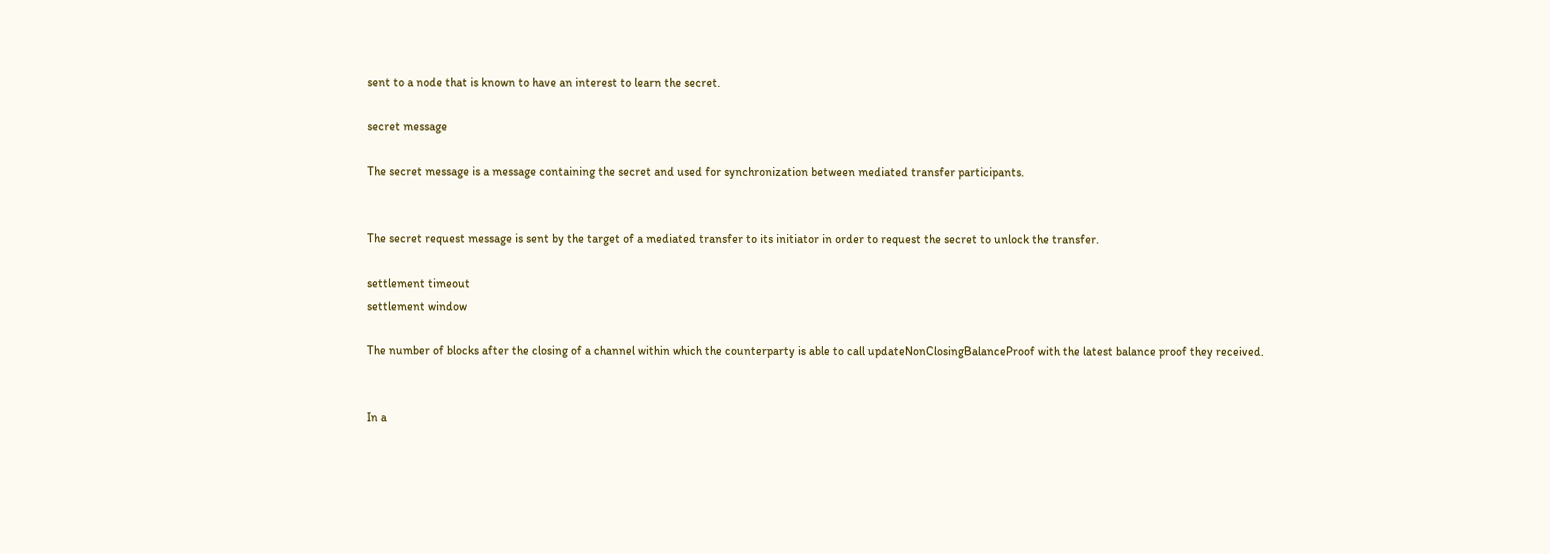sent to a node that is known to have an interest to learn the secret.

secret message

The secret message is a message containing the secret and used for synchronization between mediated transfer participants.


The secret request message is sent by the target of a mediated transfer to its initiator in order to request the secret to unlock the transfer.

settlement timeout
settlement window

The number of blocks after the closing of a channel within which the counterparty is able to call updateNonClosingBalanceProof with the latest balance proof they received.


In a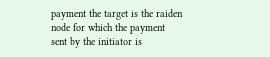payment the target is the raiden node for which the payment sent by the initiator is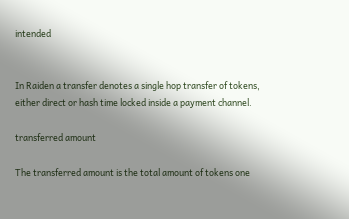intended


In Raiden a transfer denotes a single hop transfer of tokens, either direct or hash time locked inside a payment channel.

transferred amount

The transferred amount is the total amount of tokens one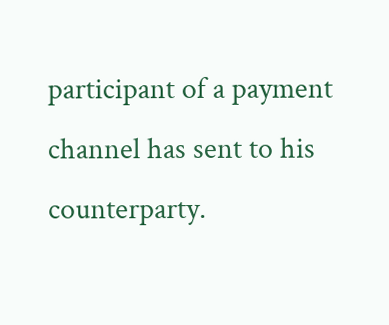participant of a payment channel has sent to his counterparty.